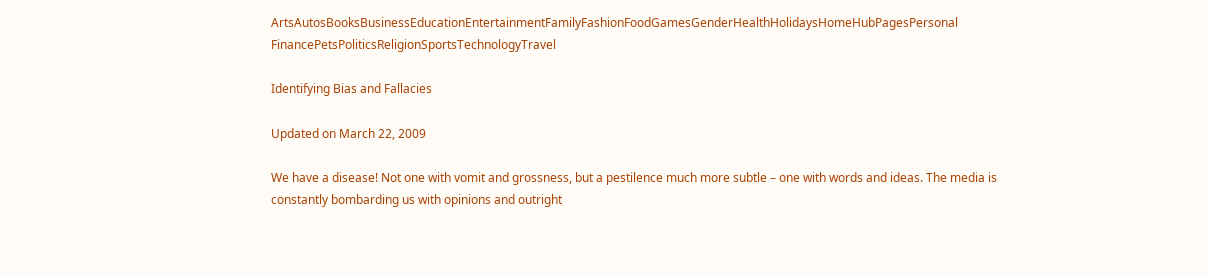ArtsAutosBooksBusinessEducationEntertainmentFamilyFashionFoodGamesGenderHealthHolidaysHomeHubPagesPersonal FinancePetsPoliticsReligionSportsTechnologyTravel

Identifying Bias and Fallacies

Updated on March 22, 2009

We have a disease! Not one with vomit and grossness, but a pestilence much more subtle – one with words and ideas. The media is constantly bombarding us with opinions and outright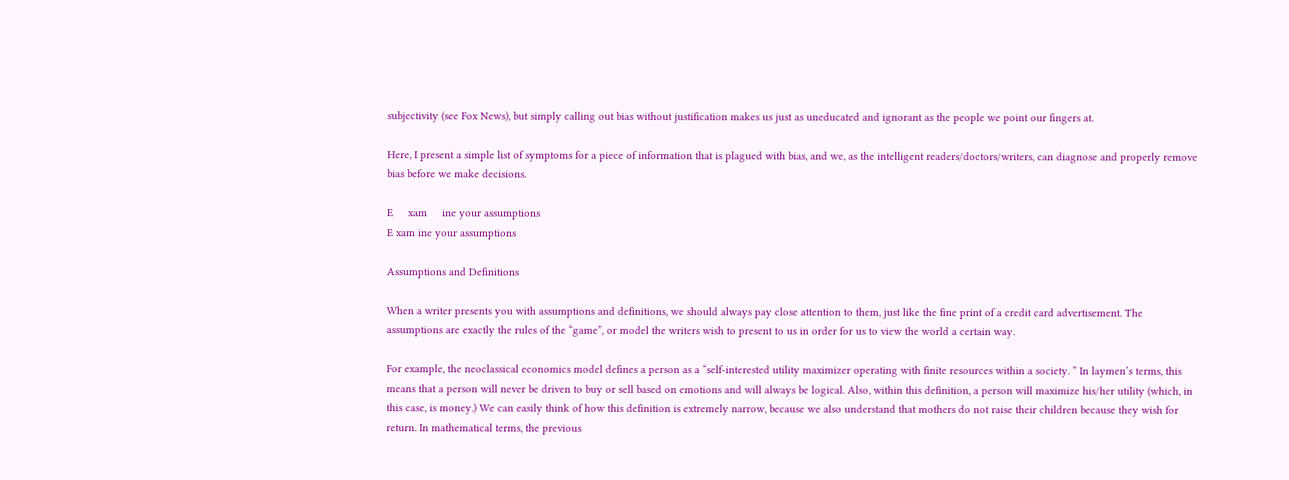subjectivity (see Fox News), but simply calling out bias without justification makes us just as uneducated and ignorant as the people we point our fingers at.

Here, I present a simple list of symptoms for a piece of information that is plagued with bias, and we, as the intelligent readers/doctors/writers, can diagnose and properly remove bias before we make decisions.

E     xam     ine your assumptions
E xam ine your assumptions

Assumptions and Definitions

When a writer presents you with assumptions and definitions, we should always pay close attention to them, just like the fine print of a credit card advertisement. The assumptions are exactly the rules of the “game”, or model the writers wish to present to us in order for us to view the world a certain way.

For example, the neoclassical economics model defines a person as a “self-interested utility maximizer operating with finite resources within a society. ” In laymen’s terms, this means that a person will never be driven to buy or sell based on emotions and will always be logical. Also, within this definition, a person will maximize his/her utility (which, in this case, is money.) We can easily think of how this definition is extremely narrow, because we also understand that mothers do not raise their children because they wish for return. In mathematical terms, the previous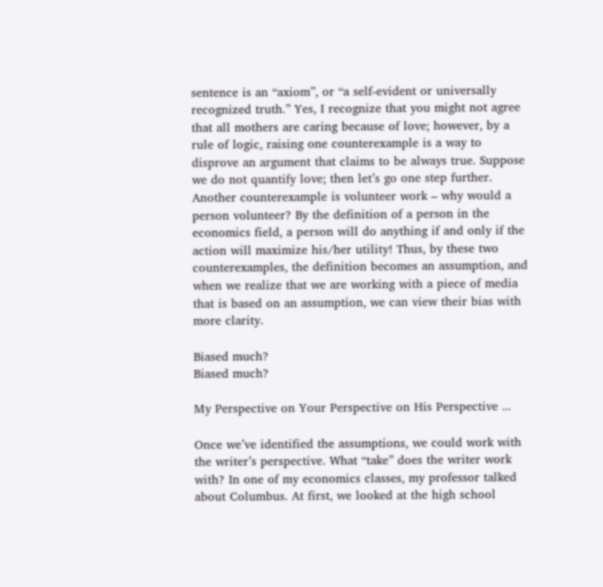sentence is an “axiom”, or “a self-evident or universally recognized truth.” Yes, I recognize that you might not agree that all mothers are caring because of love; however, by a rule of logic, raising one counterexample is a way to disprove an argument that claims to be always true. Suppose we do not quantify love; then let’s go one step further. Another counterexample is volunteer work – why would a person volunteer? By the definition of a person in the economics field, a person will do anything if and only if the action will maximize his/her utility! Thus, by these two counterexamples, the definition becomes an assumption, and when we realize that we are working with a piece of media that is based on an assumption, we can view their bias with more clarity.

Biased much?
Biased much?

My Perspective on Your Perspective on His Perspective ...

Once we’ve identified the assumptions, we could work with the writer’s perspective. What “take” does the writer work with? In one of my economics classes, my professor talked about Columbus. At first, we looked at the high school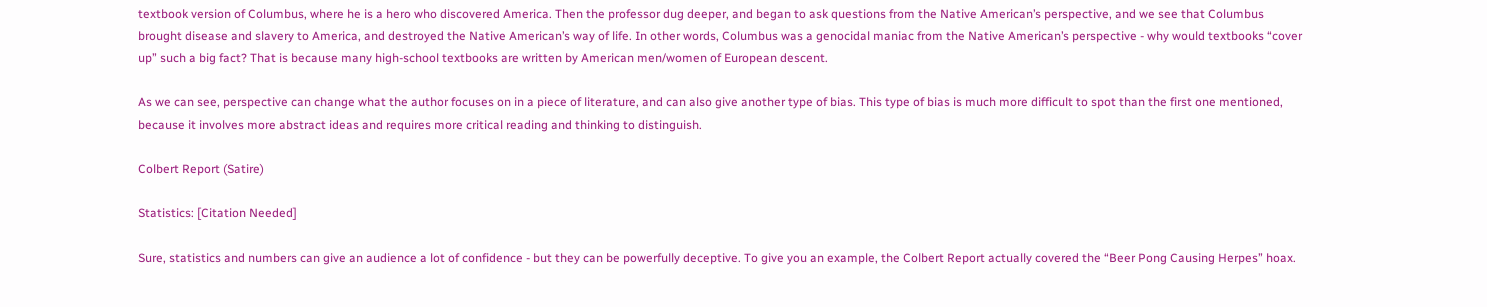textbook version of Columbus, where he is a hero who discovered America. Then the professor dug deeper, and began to ask questions from the Native American’s perspective, and we see that Columbus brought disease and slavery to America, and destroyed the Native American’s way of life. In other words, Columbus was a genocidal maniac from the Native American’s perspective - why would textbooks “cover up” such a big fact? That is because many high-school textbooks are written by American men/women of European descent.

As we can see, perspective can change what the author focuses on in a piece of literature, and can also give another type of bias. This type of bias is much more difficult to spot than the first one mentioned, because it involves more abstract ideas and requires more critical reading and thinking to distinguish.

Colbert Report (Satire)

Statistics: [Citation Needed]

Sure, statistics and numbers can give an audience a lot of confidence - but they can be powerfully deceptive. To give you an example, the Colbert Report actually covered the “Beer Pong Causing Herpes” hoax.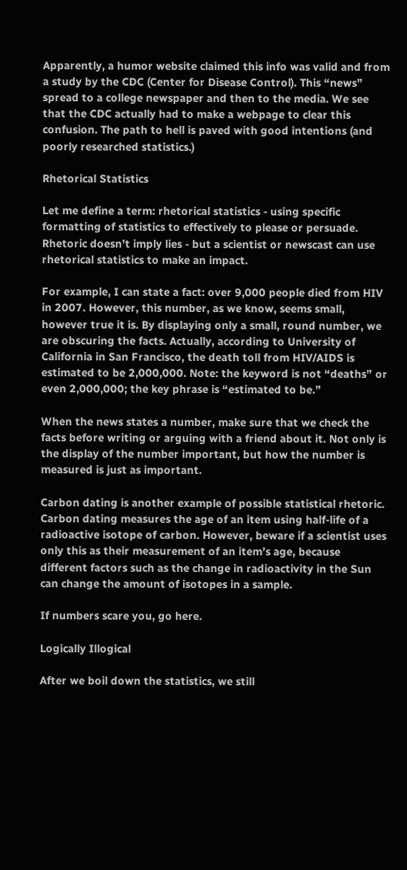Apparently, a humor website claimed this info was valid and from a study by the CDC (Center for Disease Control). This “news” spread to a college newspaper and then to the media. We see that the CDC actually had to make a webpage to clear this confusion. The path to hell is paved with good intentions (and poorly researched statistics.)

Rhetorical Statistics

Let me define a term: rhetorical statistics - using specific formatting of statistics to effectively to please or persuade. Rhetoric doesn’t imply lies - but a scientist or newscast can use rhetorical statistics to make an impact.

For example, I can state a fact: over 9,000 people died from HIV in 2007. However, this number, as we know, seems small, however true it is. By displaying only a small, round number, we are obscuring the facts. Actually, according to University of California in San Francisco, the death toll from HIV/AIDS is estimated to be 2,000,000. Note: the keyword is not “deaths” or even 2,000,000; the key phrase is “estimated to be.”

When the news states a number, make sure that we check the facts before writing or arguing with a friend about it. Not only is the display of the number important, but how the number is measured is just as important.

Carbon dating is another example of possible statistical rhetoric. Carbon dating measures the age of an item using half-life of a radioactive isotope of carbon. However, beware if a scientist uses only this as their measurement of an item’s age, because different factors such as the change in radioactivity in the Sun can change the amount of isotopes in a sample.

If numbers scare you, go here.

Logically Illogical

After we boil down the statistics, we still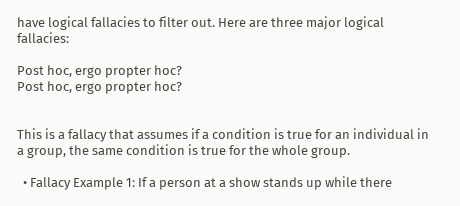have logical fallacies to filter out. Here are three major logical fallacies:

Post hoc, ergo propter hoc?
Post hoc, ergo propter hoc?


This is a fallacy that assumes if a condition is true for an individual in a group, the same condition is true for the whole group.

  • Fallacy Example 1: If a person at a show stands up while there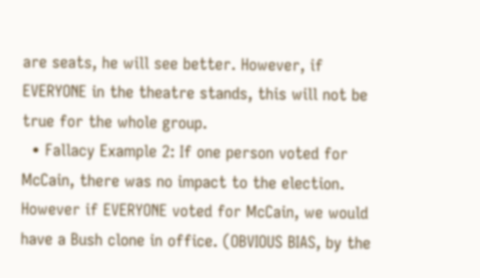are seats, he will see better. However, if EVERYONE in the theatre stands, this will not be true for the whole group.
  • Fallacy Example 2: If one person voted for McCain, there was no impact to the election. However if EVERYONE voted for McCain, we would have a Bush clone in office. (OBVIOUS BIAS, by the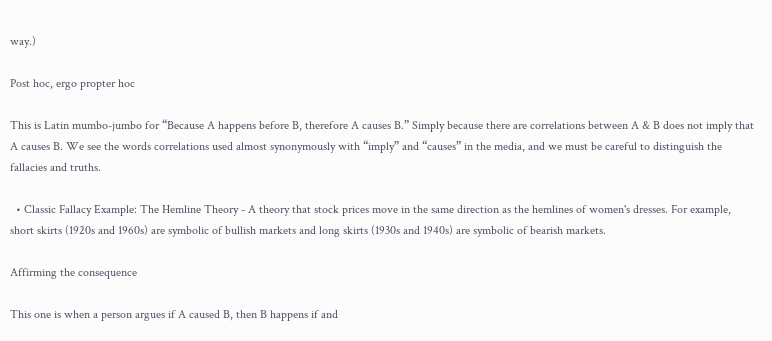way.)

Post hoc, ergo propter hoc

This is Latin mumbo-jumbo for “Because A happens before B, therefore A causes B.” Simply because there are correlations between A & B does not imply that A causes B. We see the words correlations used almost synonymously with “imply” and “causes” in the media, and we must be careful to distinguish the fallacies and truths.

  • Classic Fallacy Example: The Hemline Theory - A theory that stock prices move in the same direction as the hemlines of women's dresses. For example, short skirts (1920s and 1960s) are symbolic of bullish markets and long skirts (1930s and 1940s) are symbolic of bearish markets.

Affirming the consequence

This one is when a person argues if A caused B, then B happens if and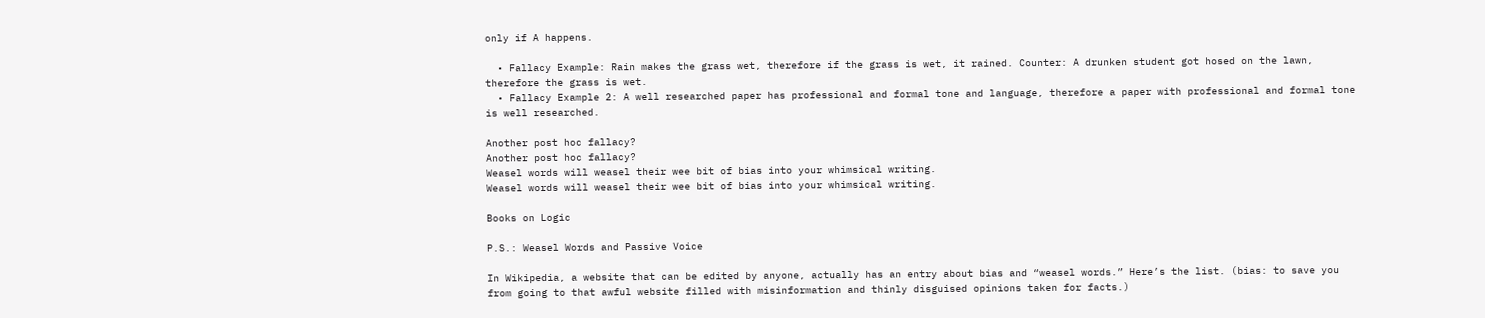only if A happens.

  • Fallacy Example: Rain makes the grass wet, therefore if the grass is wet, it rained. Counter: A drunken student got hosed on the lawn, therefore the grass is wet.
  • Fallacy Example 2: A well researched paper has professional and formal tone and language, therefore a paper with professional and formal tone is well researched.

Another post hoc fallacy?
Another post hoc fallacy?
Weasel words will weasel their wee bit of bias into your whimsical writing.
Weasel words will weasel their wee bit of bias into your whimsical writing.

Books on Logic

P.S.: Weasel Words and Passive Voice

In Wikipedia, a website that can be edited by anyone, actually has an entry about bias and “weasel words.” Here’s the list. (bias: to save you from going to that awful website filled with misinformation and thinly disguised opinions taken for facts.)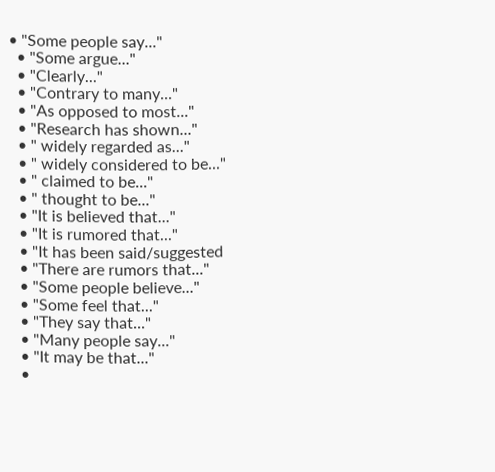• "Some people say..."
  • "Some argue..."
  • "Clearly..."
  • "Contrary to many..."
  • "As opposed to most..."
  • "Research has shown..."
  • " widely regarded as..."
  • " widely considered to be..."
  • " claimed to be..."
  • " thought to be..."
  • "It is believed that..."
  • "It is rumored that..."
  • "It has been said/suggested
  • "There are rumors that..."
  • "Some people believe..."
  • "Some feel that..."
  • "They say that..."
  • "Many people say..."
  • "It may be that..."
  •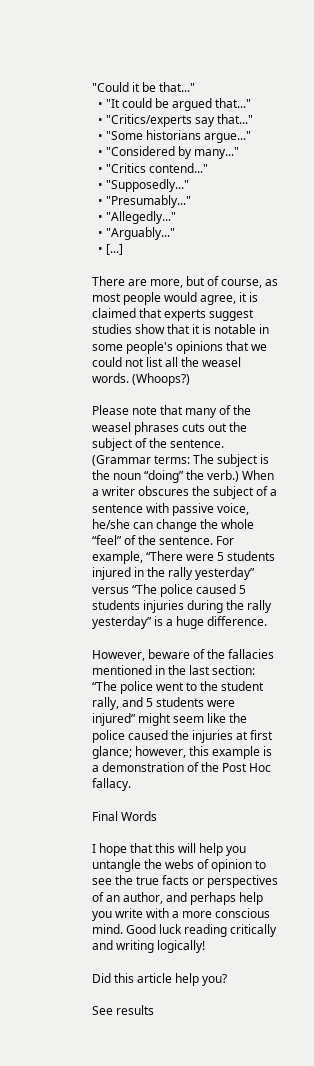"Could it be that..."
  • "It could be argued that..."
  • "Critics/experts say that..."
  • "Some historians argue..."
  • "Considered by many..."
  • "Critics contend..."
  • "Supposedly..."
  • "Presumably..."
  • "Allegedly..."
  • "Arguably..."
  • [...]

There are more, but of course, as most people would agree, it is claimed that experts suggest studies show that it is notable in some people's opinions that we could not list all the weasel words. (Whoops?)

Please note that many of the weasel phrases cuts out the subject of the sentence. (Grammar terms: The subject is the noun “doing” the verb.) When a writer obscures the subject of a sentence with passive voice, he/she can change the whole “feel” of the sentence. For example, “There were 5 students injured in the rally yesterday” versus “The police caused 5 students injuries during the rally yesterday” is a huge difference.

However, beware of the fallacies mentioned in the last section: “The police went to the student rally, and 5 students were injured” might seem like the police caused the injuries at first glance; however, this example is a demonstration of the Post Hoc fallacy.

Final Words

I hope that this will help you untangle the webs of opinion to see the true facts or perspectives of an author, and perhaps help you write with a more conscious mind. Good luck reading critically and writing logically!

Did this article help you?

See results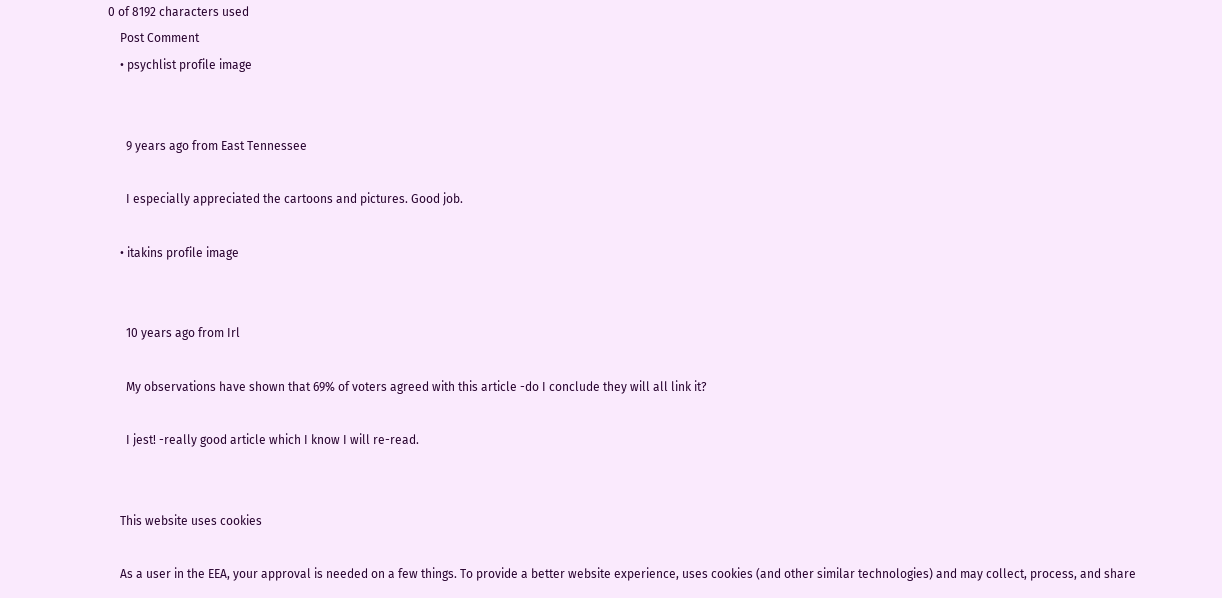0 of 8192 characters used
    Post Comment
    • psychlist profile image


      9 years ago from East Tennessee

      I especially appreciated the cartoons and pictures. Good job.

    • itakins profile image


      10 years ago from Irl

      My observations have shown that 69% of voters agreed with this article -do I conclude they will all link it?

      I jest! -really good article which I know I will re-read.


    This website uses cookies

    As a user in the EEA, your approval is needed on a few things. To provide a better website experience, uses cookies (and other similar technologies) and may collect, process, and share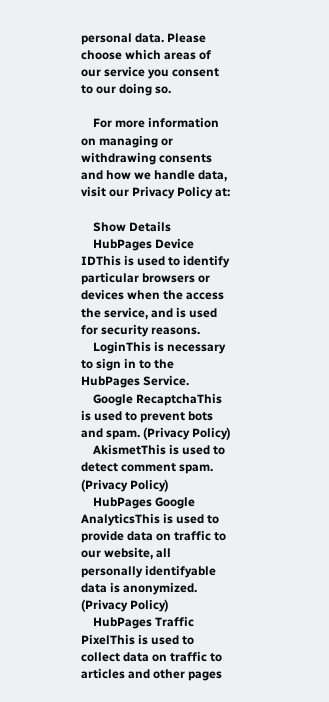personal data. Please choose which areas of our service you consent to our doing so.

    For more information on managing or withdrawing consents and how we handle data, visit our Privacy Policy at:

    Show Details
    HubPages Device IDThis is used to identify particular browsers or devices when the access the service, and is used for security reasons.
    LoginThis is necessary to sign in to the HubPages Service.
    Google RecaptchaThis is used to prevent bots and spam. (Privacy Policy)
    AkismetThis is used to detect comment spam. (Privacy Policy)
    HubPages Google AnalyticsThis is used to provide data on traffic to our website, all personally identifyable data is anonymized. (Privacy Policy)
    HubPages Traffic PixelThis is used to collect data on traffic to articles and other pages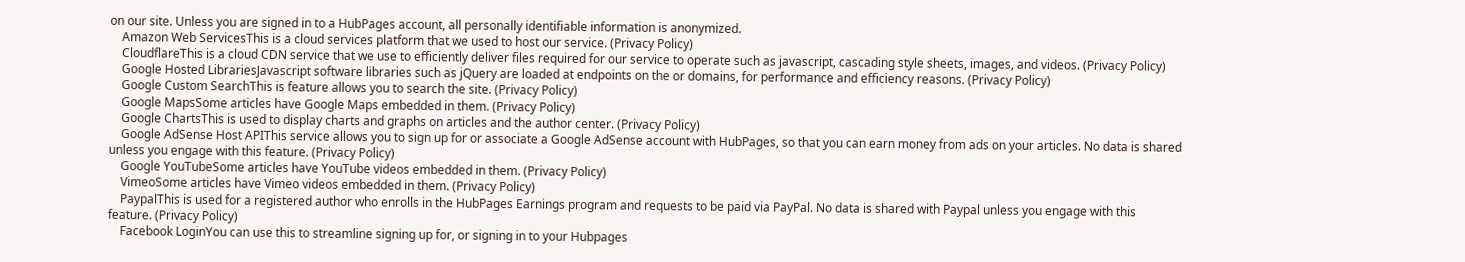on our site. Unless you are signed in to a HubPages account, all personally identifiable information is anonymized.
    Amazon Web ServicesThis is a cloud services platform that we used to host our service. (Privacy Policy)
    CloudflareThis is a cloud CDN service that we use to efficiently deliver files required for our service to operate such as javascript, cascading style sheets, images, and videos. (Privacy Policy)
    Google Hosted LibrariesJavascript software libraries such as jQuery are loaded at endpoints on the or domains, for performance and efficiency reasons. (Privacy Policy)
    Google Custom SearchThis is feature allows you to search the site. (Privacy Policy)
    Google MapsSome articles have Google Maps embedded in them. (Privacy Policy)
    Google ChartsThis is used to display charts and graphs on articles and the author center. (Privacy Policy)
    Google AdSense Host APIThis service allows you to sign up for or associate a Google AdSense account with HubPages, so that you can earn money from ads on your articles. No data is shared unless you engage with this feature. (Privacy Policy)
    Google YouTubeSome articles have YouTube videos embedded in them. (Privacy Policy)
    VimeoSome articles have Vimeo videos embedded in them. (Privacy Policy)
    PaypalThis is used for a registered author who enrolls in the HubPages Earnings program and requests to be paid via PayPal. No data is shared with Paypal unless you engage with this feature. (Privacy Policy)
    Facebook LoginYou can use this to streamline signing up for, or signing in to your Hubpages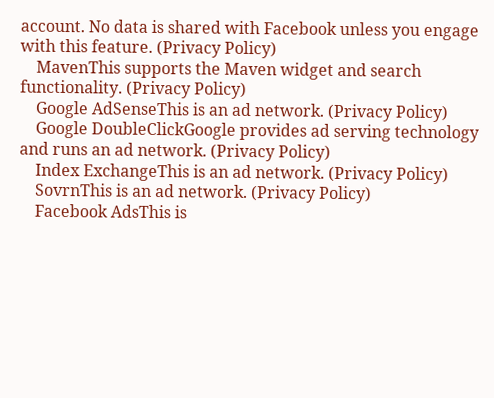account. No data is shared with Facebook unless you engage with this feature. (Privacy Policy)
    MavenThis supports the Maven widget and search functionality. (Privacy Policy)
    Google AdSenseThis is an ad network. (Privacy Policy)
    Google DoubleClickGoogle provides ad serving technology and runs an ad network. (Privacy Policy)
    Index ExchangeThis is an ad network. (Privacy Policy)
    SovrnThis is an ad network. (Privacy Policy)
    Facebook AdsThis is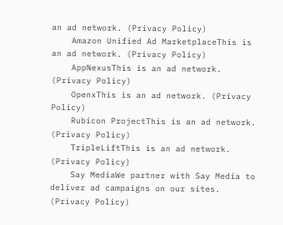an ad network. (Privacy Policy)
    Amazon Unified Ad MarketplaceThis is an ad network. (Privacy Policy)
    AppNexusThis is an ad network. (Privacy Policy)
    OpenxThis is an ad network. (Privacy Policy)
    Rubicon ProjectThis is an ad network. (Privacy Policy)
    TripleLiftThis is an ad network. (Privacy Policy)
    Say MediaWe partner with Say Media to deliver ad campaigns on our sites. (Privacy Policy)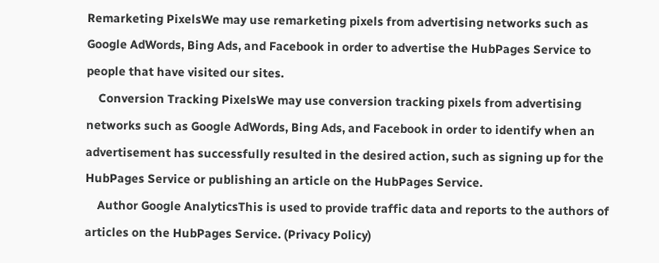Remarketing PixelsWe may use remarketing pixels from advertising networks such as Google AdWords, Bing Ads, and Facebook in order to advertise the HubPages Service to people that have visited our sites.
    Conversion Tracking PixelsWe may use conversion tracking pixels from advertising networks such as Google AdWords, Bing Ads, and Facebook in order to identify when an advertisement has successfully resulted in the desired action, such as signing up for the HubPages Service or publishing an article on the HubPages Service.
    Author Google AnalyticsThis is used to provide traffic data and reports to the authors of articles on the HubPages Service. (Privacy Policy)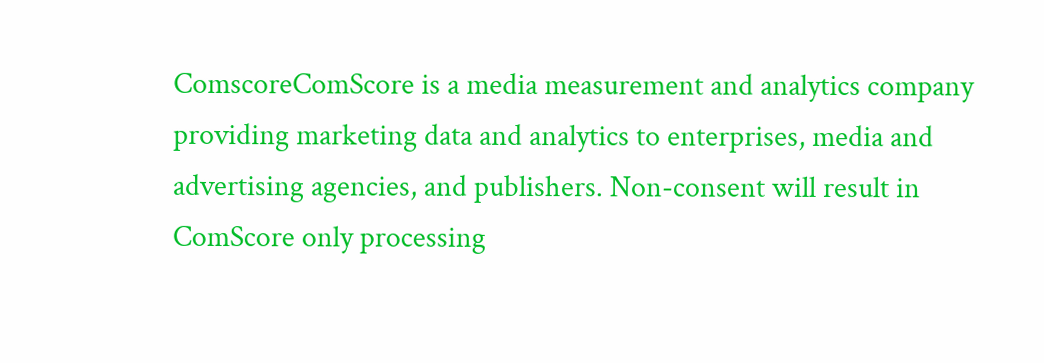ComscoreComScore is a media measurement and analytics company providing marketing data and analytics to enterprises, media and advertising agencies, and publishers. Non-consent will result in ComScore only processing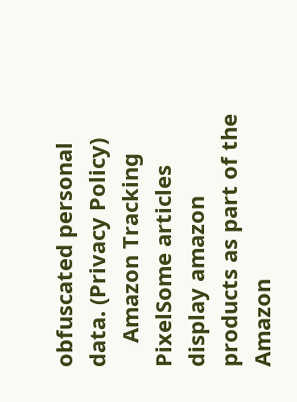obfuscated personal data. (Privacy Policy)
    Amazon Tracking PixelSome articles display amazon products as part of the Amazon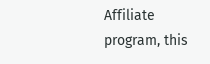Affiliate program, this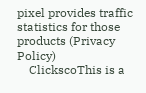pixel provides traffic statistics for those products (Privacy Policy)
    ClickscoThis is a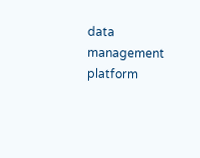data management platform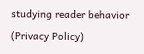studying reader behavior (Privacy Policy)